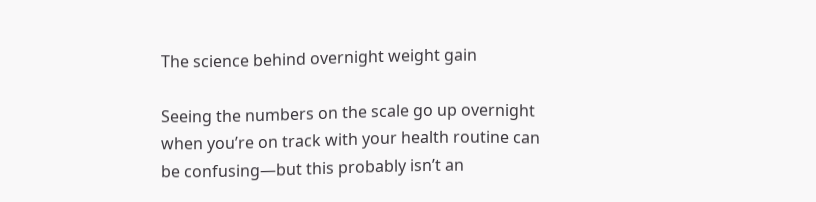The science behind overnight weight gain

Seeing the numbers on the scale go up overnight when you’re on track with your health routine can be confusing—but this probably isn’t an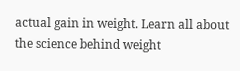actual gain in weight. Learn all about the science behind weight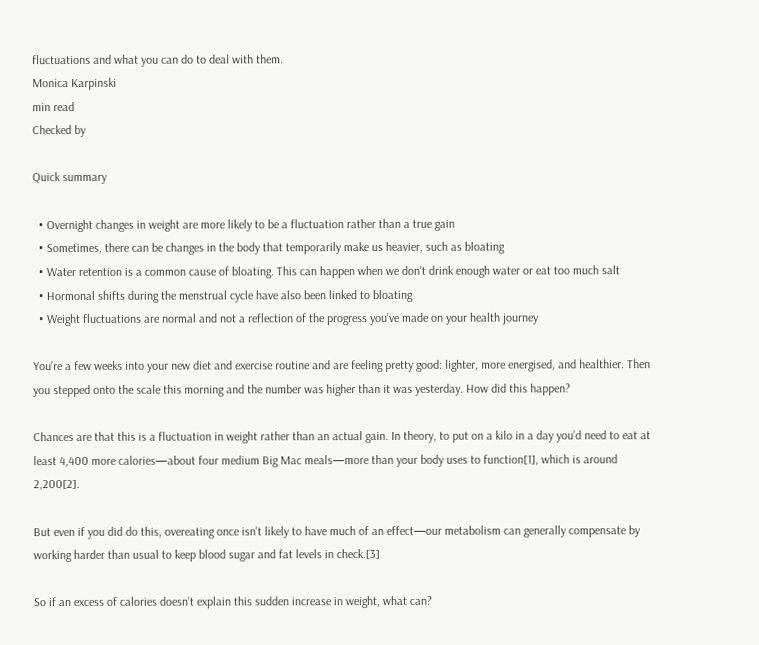fluctuations and what you can do to deal with them.
Monica Karpinski
min read
Checked by

Quick summary

  • Overnight changes in weight are more likely to be a fluctuation rather than a true gain
  • Sometimes, there can be changes in the body that temporarily make us heavier, such as bloating
  • Water retention is a common cause of bloating. This can happen when we don’t drink enough water or eat too much salt
  • Hormonal shifts during the menstrual cycle have also been linked to bloating
  • Weight fluctuations are normal and not a reflection of the progress you’ve made on your health journey

You’re a few weeks into your new diet and exercise routine and are feeling pretty good: lighter, more energised, and healthier. Then you stepped onto the scale this morning and the number was higher than it was yesterday. How did this happen?

Chances are that this is a fluctuation in weight rather than an actual gain. In theory, to put on a kilo in a day you’d need to eat at least 4,400 more calories—about four medium Big Mac meals—more than your body uses to function[1], which is around 2,200[2].

But even if you did do this, overeating once isn’t likely to have much of an effect—our metabolism can generally compensate by working harder than usual to keep blood sugar and fat levels in check.[3]

So if an excess of calories doesn’t explain this sudden increase in weight, what can?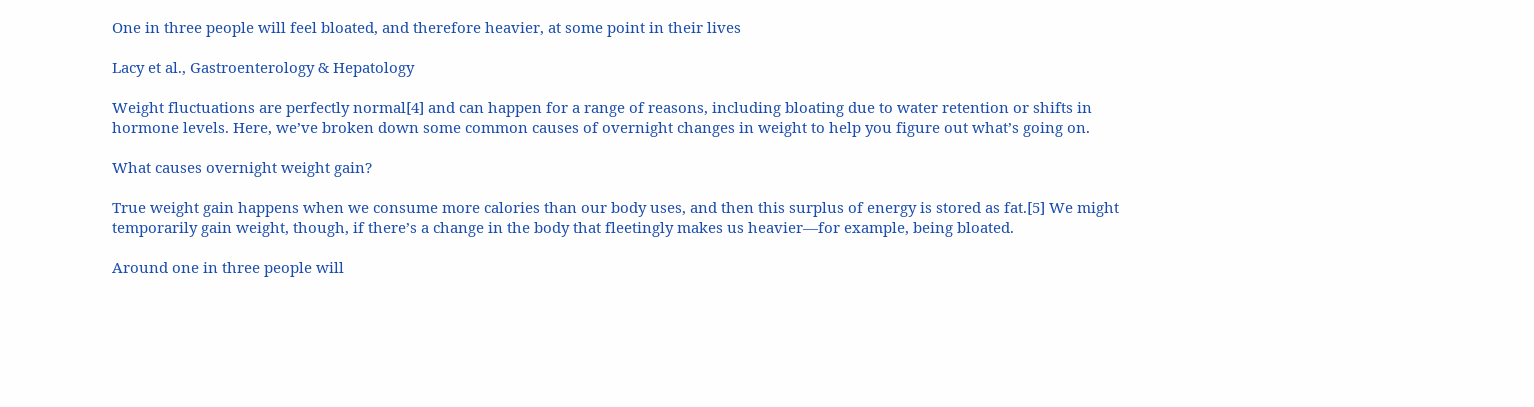One in three people will feel bloated, and therefore heavier, at some point in their lives

Lacy et al., Gastroenterology & Hepatology

Weight fluctuations are perfectly normal[4] and can happen for a range of reasons, including bloating due to water retention or shifts in hormone levels. Here, we’ve broken down some common causes of overnight changes in weight to help you figure out what’s going on.

What causes overnight weight gain?

True weight gain happens when we consume more calories than our body uses, and then this surplus of energy is stored as fat.[5] We might temporarily gain weight, though, if there’s a change in the body that fleetingly makes us heavier—for example, being bloated.

Around one in three people will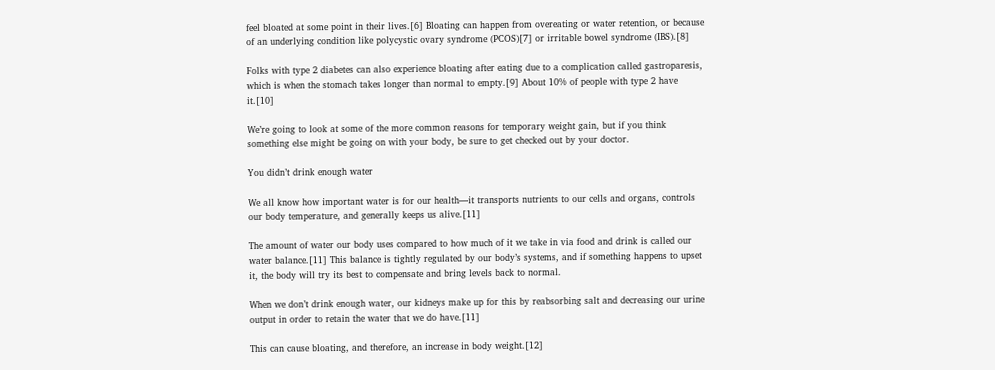feel bloated at some point in their lives.[6] Bloating can happen from overeating or water retention, or because of an underlying condition like polycystic ovary syndrome (PCOS)[7] or irritable bowel syndrome (IBS).[8]

Folks with type 2 diabetes can also experience bloating after eating due to a complication called gastroparesis, which is when the stomach takes longer than normal to empty.[9] About 10% of people with type 2 have it.[10]

We’re going to look at some of the more common reasons for temporary weight gain, but if you think something else might be going on with your body, be sure to get checked out by your doctor.

You didn’t drink enough water

We all know how important water is for our health—it transports nutrients to our cells and organs, controls our body temperature, and generally keeps us alive.[11]

The amount of water our body uses compared to how much of it we take in via food and drink is called our water balance.[11] This balance is tightly regulated by our body’s systems, and if something happens to upset it, the body will try its best to compensate and bring levels back to normal.

When we don’t drink enough water, our kidneys make up for this by reabsorbing salt and decreasing our urine output in order to retain the water that we do have.[11]

This can cause bloating, and therefore, an increase in body weight.[12]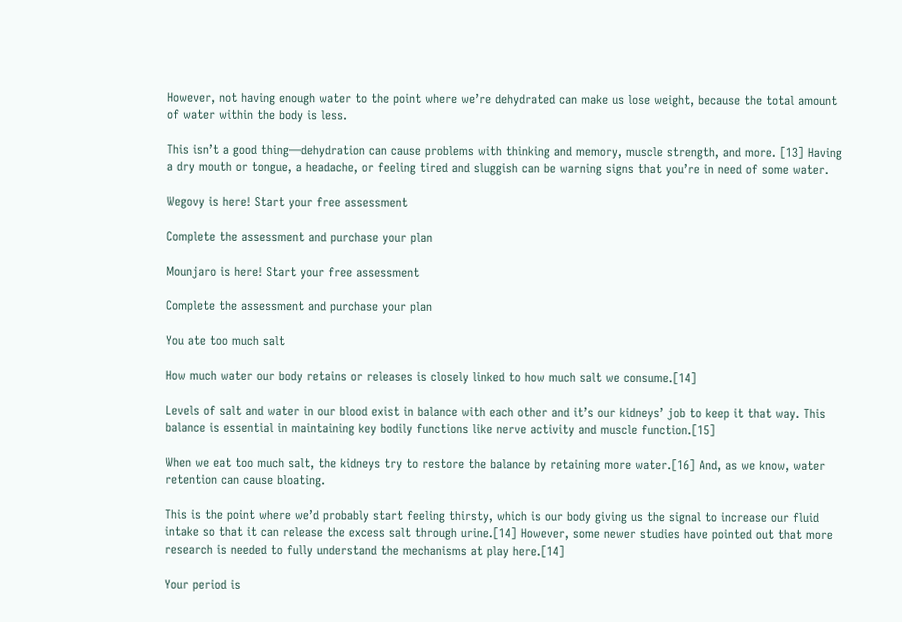However, not having enough water to the point where we’re dehydrated can make us lose weight, because the total amount of water within the body is less.

This isn’t a good thing—dehydration can cause problems with thinking and memory, muscle strength, and more. [13] Having a dry mouth or tongue, a headache, or feeling tired and sluggish can be warning signs that you’re in need of some water.

Wegovy is here! Start your free assessment

Complete the assessment and purchase your plan

Mounjaro is here! Start your free assessment

Complete the assessment and purchase your plan

You ate too much salt

How much water our body retains or releases is closely linked to how much salt we consume.[14]

Levels of salt and water in our blood exist in balance with each other and it’s our kidneys’ job to keep it that way. This balance is essential in maintaining key bodily functions like nerve activity and muscle function.[15]

When we eat too much salt, the kidneys try to restore the balance by retaining more water.[16] And, as we know, water retention can cause bloating.

This is the point where we’d probably start feeling thirsty, which is our body giving us the signal to increase our fluid intake so that it can release the excess salt through urine.[14] However, some newer studies have pointed out that more research is needed to fully understand the mechanisms at play here.[14]

Your period is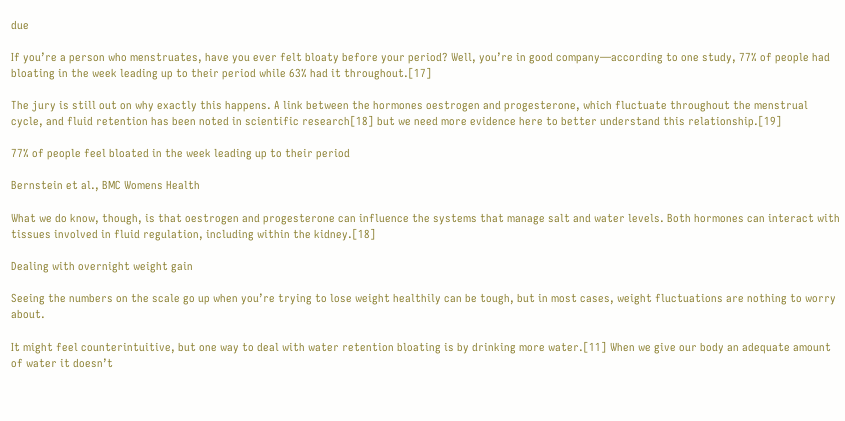due

If you’re a person who menstruates, have you ever felt bloaty before your period? Well, you’re in good company—according to one study, 77% of people had bloating in the week leading up to their period while 63% had it throughout.[17]

The jury is still out on why exactly this happens. A link between the hormones oestrogen and progesterone, which fluctuate throughout the menstrual cycle, and fluid retention has been noted in scientific research[18] but we need more evidence here to better understand this relationship.[19]

77% of people feel bloated in the week leading up to their period

Bernstein et al., BMC Womens Health

What we do know, though, is that oestrogen and progesterone can influence the systems that manage salt and water levels. Both hormones can interact with tissues involved in fluid regulation, including within the kidney.[18]

Dealing with overnight weight gain

Seeing the numbers on the scale go up when you’re trying to lose weight healthily can be tough, but in most cases, weight fluctuations are nothing to worry about.

It might feel counterintuitive, but one way to deal with water retention bloating is by drinking more water.[11] When we give our body an adequate amount of water it doesn’t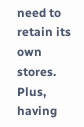need to retain its own stores. Plus, having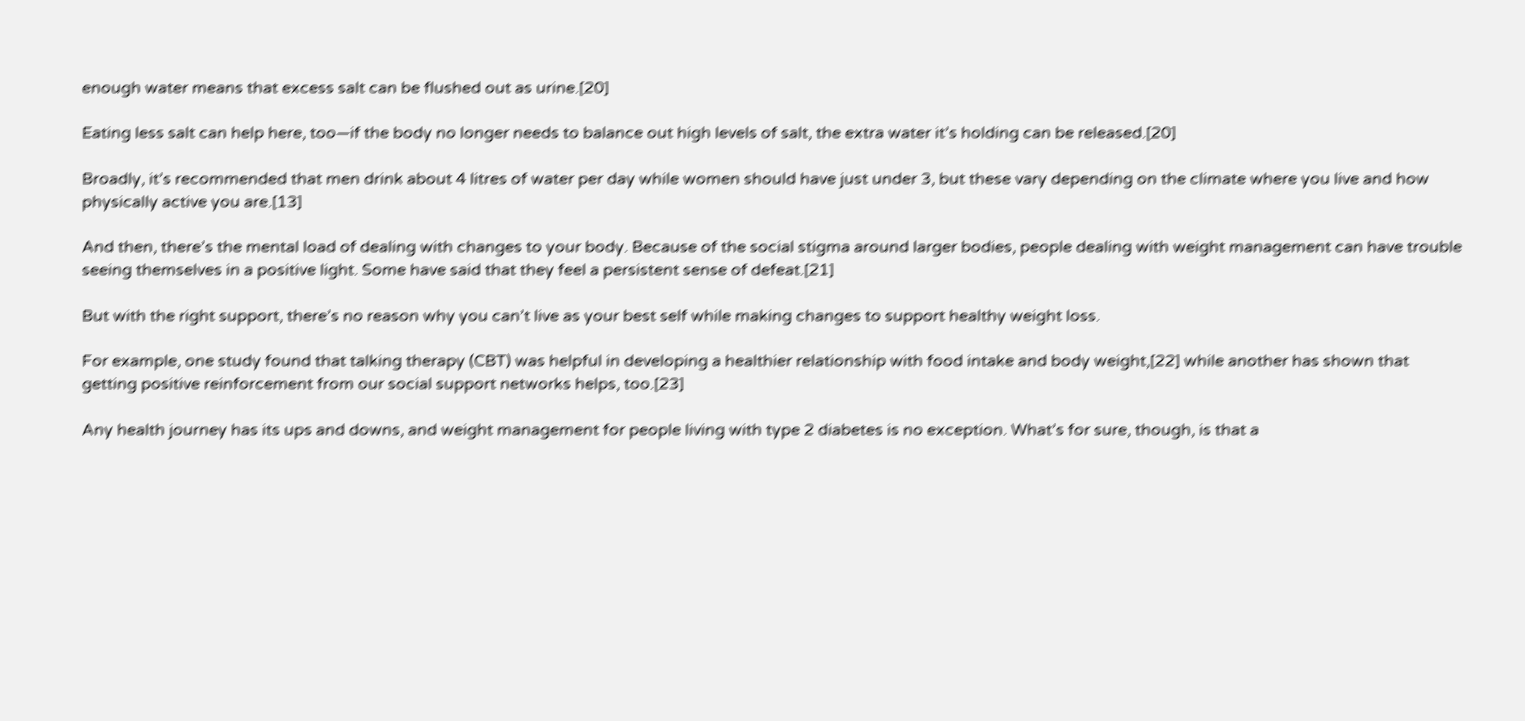enough water means that excess salt can be flushed out as urine.[20]

Eating less salt can help here, too—if the body no longer needs to balance out high levels of salt, the extra water it’s holding can be released.[20]

Broadly, it’s recommended that men drink about 4 litres of water per day while women should have just under 3, but these vary depending on the climate where you live and how physically active you are.[13]

And then, there’s the mental load of dealing with changes to your body. Because of the social stigma around larger bodies, people dealing with weight management can have trouble seeing themselves in a positive light. Some have said that they feel a persistent sense of defeat.[21]

But with the right support, there’s no reason why you can’t live as your best self while making changes to support healthy weight loss.

For example, one study found that talking therapy (CBT) was helpful in developing a healthier relationship with food intake and body weight,[22] while another has shown that getting positive reinforcement from our social support networks helps, too.[23]

Any health journey has its ups and downs, and weight management for people living with type 2 diabetes is no exception. What’s for sure, though, is that a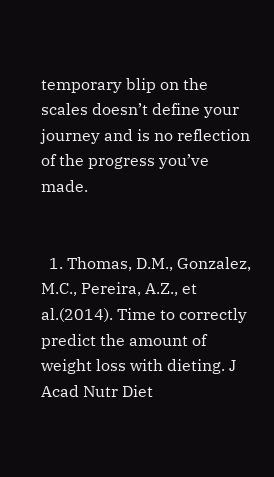temporary blip on the scales doesn’t define your journey and is no reflection of the progress you’ve made.


  1. Thomas, D.M., Gonzalez, M.C., Pereira, A.Z., et al.(2014). Time to correctly predict the amount of weight loss with dieting. J Acad Nutr Diet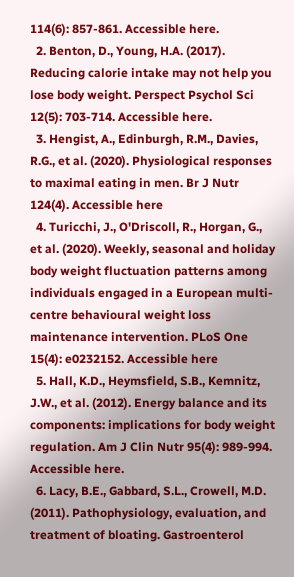114(6): 857-861. Accessible here.
  2. Benton, D., Young, H.A. (2017). Reducing calorie intake may not help you lose body weight. Perspect Psychol Sci 12(5): 703-714. Accessible here.
  3. Hengist, A., Edinburgh, R.M., Davies, R.G., et al. (2020). Physiological responses to maximal eating in men. Br J Nutr 124(4). Accessible here
  4. Turicchi, J., O'Driscoll, R., Horgan, G., et al. (2020). Weekly, seasonal and holiday body weight fluctuation patterns among individuals engaged in a European multi-centre behavioural weight loss maintenance intervention. PLoS One 15(4): e0232152. Accessible here
  5. Hall, K.D., Heymsfield, S.B., Kemnitz, J.W., et al. (2012). Energy balance and its components: implications for body weight regulation. Am J Clin Nutr 95(4): 989-994. Accessible here.
  6. Lacy, B.E., Gabbard, S.L., Crowell, M.D. (2011). Pathophysiology, evaluation, and treatment of bloating. Gastroenterol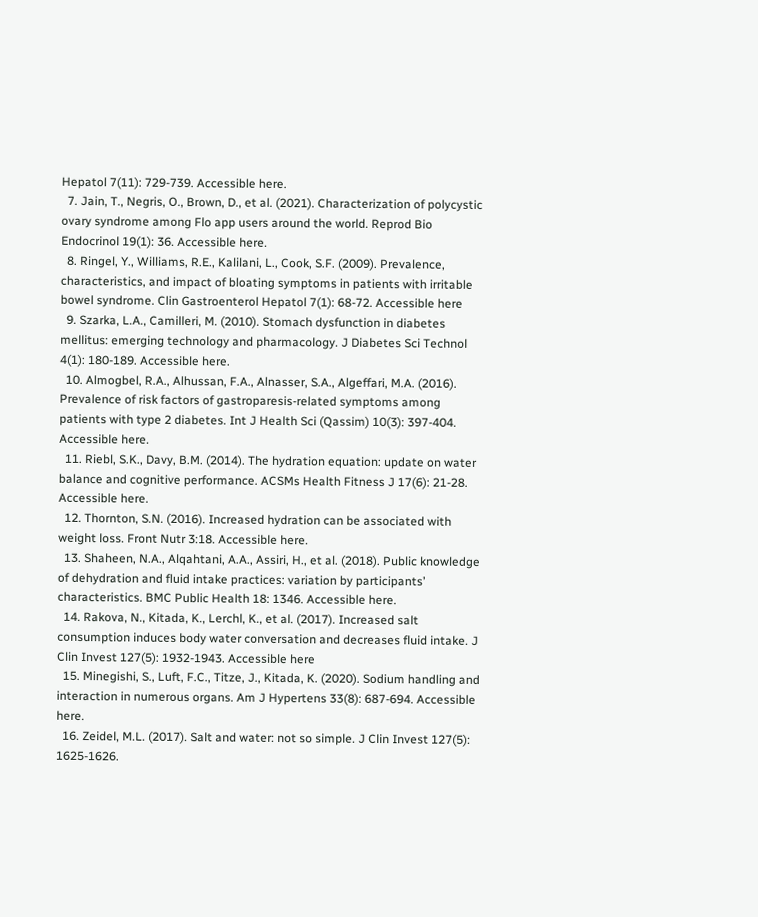Hepatol 7(11): 729-739. Accessible here.
  7. Jain, T., Negris, O., Brown, D., et al. (2021). Characterization of polycystic ovary syndrome among Flo app users around the world. Reprod Bio Endocrinol 19(1): 36. Accessible here.
  8. Ringel, Y., Williams, R.E., Kalilani, L., Cook, S.F. (2009). Prevalence, characteristics, and impact of bloating symptoms in patients with irritable bowel syndrome. Clin Gastroenterol Hepatol 7(1): 68-72. Accessible here
  9. Szarka, L.A., Camilleri, M. (2010). Stomach dysfunction in diabetes mellitus: emerging technology and pharmacology. J Diabetes Sci Technol 4(1): 180-189. Accessible here.
  10. Almogbel, R.A., Alhussan, F.A., Alnasser, S.A., Algeffari, M.A. (2016). Prevalence of risk factors of gastroparesis-related symptoms among patients with type 2 diabetes. Int J Health Sci (Qassim) 10(3): 397-404. Accessible here.
  11. Riebl, S.K., Davy, B.M. (2014). The hydration equation: update on water balance and cognitive performance. ACSMs Health Fitness J 17(6): 21-28. Accessible here.
  12. Thornton, S.N. (2016). Increased hydration can be associated with weight loss. Front Nutr 3:18. Accessible here.
  13. Shaheen, N.A., Alqahtani, A.A., Assiri, H., et al. (2018). Public knowledge of dehydration and fluid intake practices: variation by participants’ characteristics. BMC Public Health 18: 1346. Accessible here.
  14. Rakova, N., Kitada, K., Lerchl, K., et al. (2017). Increased salt consumption induces body water conversation and decreases fluid intake. J Clin Invest 127(5): 1932-1943. Accessible here
  15. Minegishi, S., Luft, F.C., Titze, J., Kitada, K. (2020). Sodium handling and interaction in numerous organs. Am J Hypertens 33(8): 687-694. Accessible here.
  16. Zeidel, M.L. (2017). Salt and water: not so simple. J Clin Invest 127(5): 1625-1626.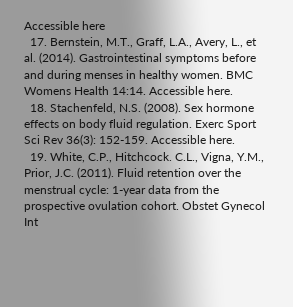Accessible here
  17. Bernstein, M.T., Graff, L.A., Avery, L., et al. (2014). Gastrointestinal symptoms before and during menses in healthy women. BMC Womens Health 14:14. Accessible here.
  18. Stachenfeld, N.S. (2008). Sex hormone effects on body fluid regulation. Exerc Sport Sci Rev 36(3): 152-159. Accessible here.
  19. White, C.P., Hitchcock. C.L., Vigna, Y.M., Prior, J.C. (2011). Fluid retention over the menstrual cycle: 1-year data from the prospective ovulation cohort. Obstet Gynecol Int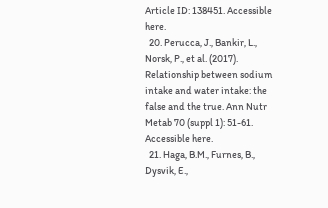Article ID: 138451. Accessible here.
  20. Perucca, J., Bankir, L., Norsk, P., et al. (2017). Relationship between sodium intake and water intake: the false and the true. Ann Nutr Metab 70 (suppl 1): 51-61. Accessible here.
  21. Haga, B.M., Furnes, B., Dysvik, E.,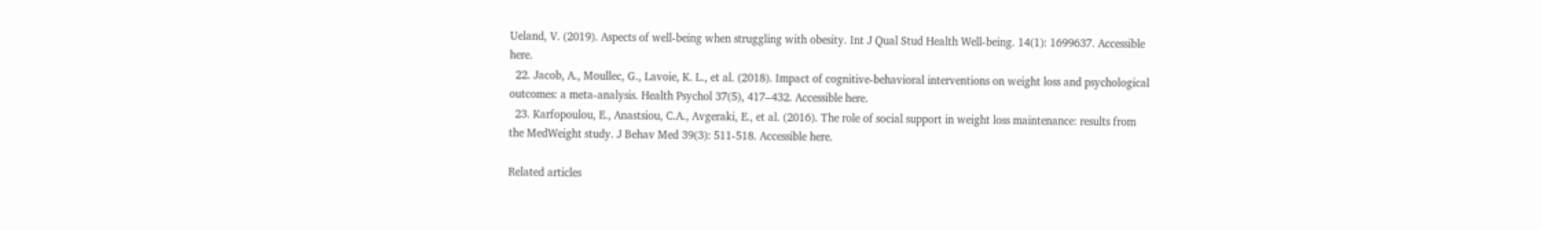Ueland, V. (2019). Aspects of well-being when struggling with obesity. Int J Qual Stud Health Well-being. 14(1): 1699637. Accessible here.
  22. Jacob, A., Moullec, G., Lavoie, K. L., et al. (2018). Impact of cognitive-behavioral interventions on weight loss and psychological outcomes: a meta-analysis. Health Psychol 37(5), 417–432. Accessible here.
  23. Karfopoulou, E., Anastsiou, C.A., Avgeraki, E., et al. (2016). The role of social support in weight loss maintenance: results from the MedWeight study. J Behav Med 39(3): 511-518. Accessible here.

Related articles